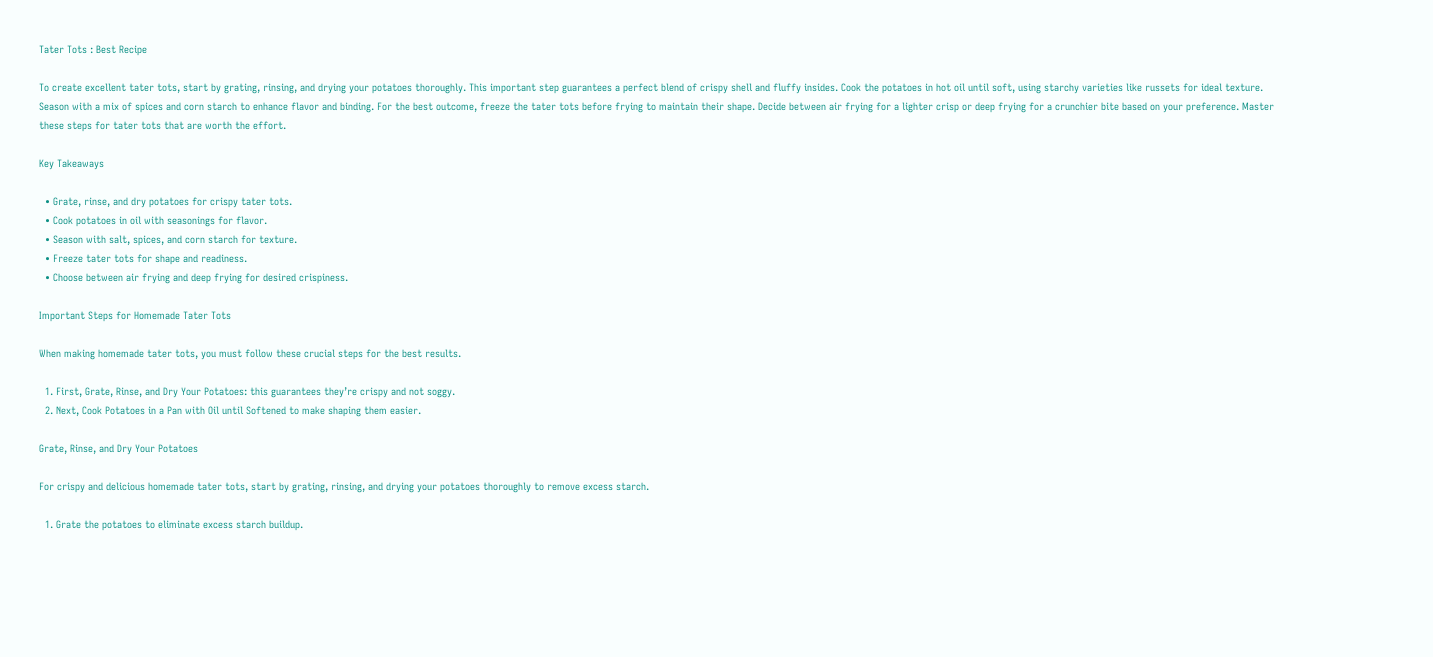Tater Tots : Best Recipe

To create excellent tater tots, start by grating, rinsing, and drying your potatoes thoroughly. This important step guarantees a perfect blend of crispy shell and fluffy insides. Cook the potatoes in hot oil until soft, using starchy varieties like russets for ideal texture. Season with a mix of spices and corn starch to enhance flavor and binding. For the best outcome, freeze the tater tots before frying to maintain their shape. Decide between air frying for a lighter crisp or deep frying for a crunchier bite based on your preference. Master these steps for tater tots that are worth the effort.

Key Takeaways

  • Grate, rinse, and dry potatoes for crispy tater tots.
  • Cook potatoes in oil with seasonings for flavor.
  • Season with salt, spices, and corn starch for texture.
  • Freeze tater tots for shape and readiness.
  • Choose between air frying and deep frying for desired crispiness.

Important Steps for Homemade Tater Tots

When making homemade tater tots, you must follow these crucial steps for the best results.

  1. First, Grate, Rinse, and Dry Your Potatoes: this guarantees they’re crispy and not soggy.
  2. Next, Cook Potatoes in a Pan with Oil until Softened to make shaping them easier.

Grate, Rinse, and Dry Your Potatoes

For crispy and delicious homemade tater tots, start by grating, rinsing, and drying your potatoes thoroughly to remove excess starch.

  1. Grate the potatoes to eliminate excess starch buildup.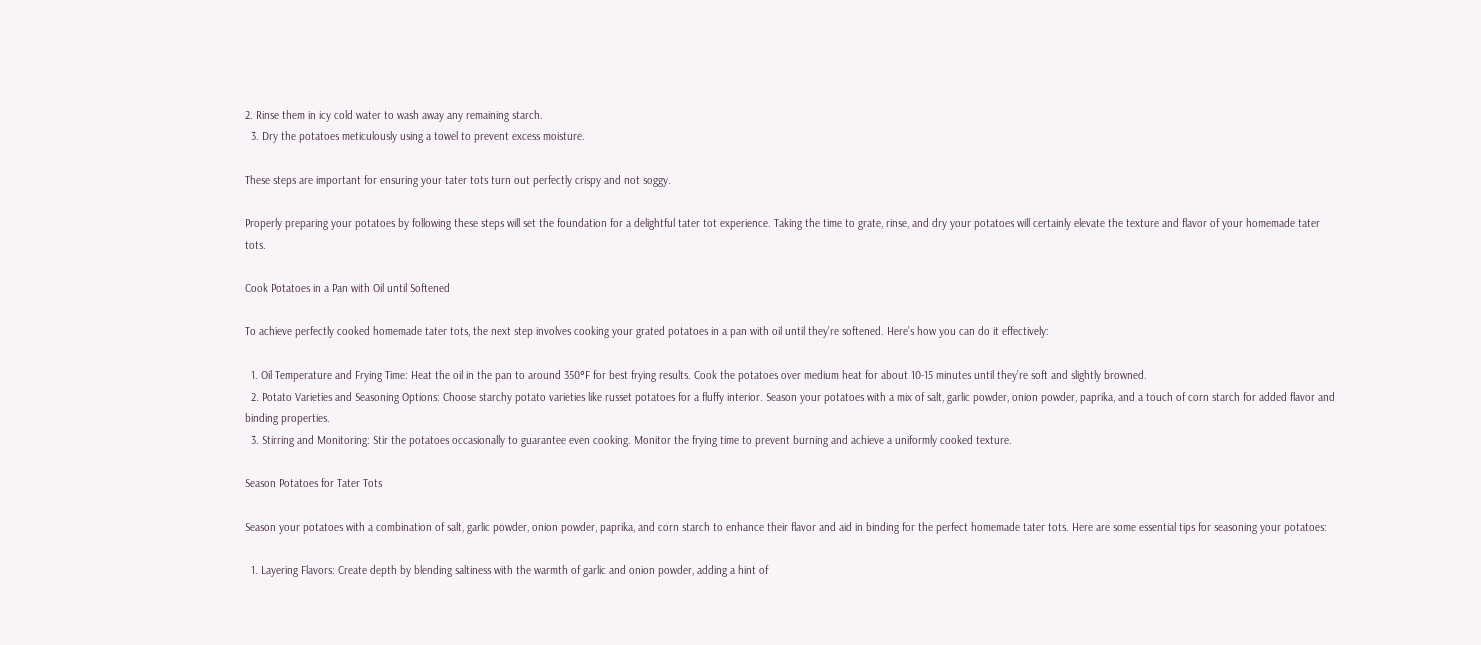2. Rinse them in icy cold water to wash away any remaining starch.
  3. Dry the potatoes meticulously using a towel to prevent excess moisture.

These steps are important for ensuring your tater tots turn out perfectly crispy and not soggy.

Properly preparing your potatoes by following these steps will set the foundation for a delightful tater tot experience. Taking the time to grate, rinse, and dry your potatoes will certainly elevate the texture and flavor of your homemade tater tots.

Cook Potatoes in a Pan with Oil until Softened

To achieve perfectly cooked homemade tater tots, the next step involves cooking your grated potatoes in a pan with oil until they’re softened. Here’s how you can do it effectively:

  1. Oil Temperature and Frying Time: Heat the oil in the pan to around 350°F for best frying results. Cook the potatoes over medium heat for about 10-15 minutes until they’re soft and slightly browned.
  2. Potato Varieties and Seasoning Options: Choose starchy potato varieties like russet potatoes for a fluffy interior. Season your potatoes with a mix of salt, garlic powder, onion powder, paprika, and a touch of corn starch for added flavor and binding properties.
  3. Stirring and Monitoring: Stir the potatoes occasionally to guarantee even cooking. Monitor the frying time to prevent burning and achieve a uniformly cooked texture.

Season Potatoes for Tater Tots

Season your potatoes with a combination of salt, garlic powder, onion powder, paprika, and corn starch to enhance their flavor and aid in binding for the perfect homemade tater tots. Here are some essential tips for seasoning your potatoes:

  1. Layering Flavors: Create depth by blending saltiness with the warmth of garlic and onion powder, adding a hint of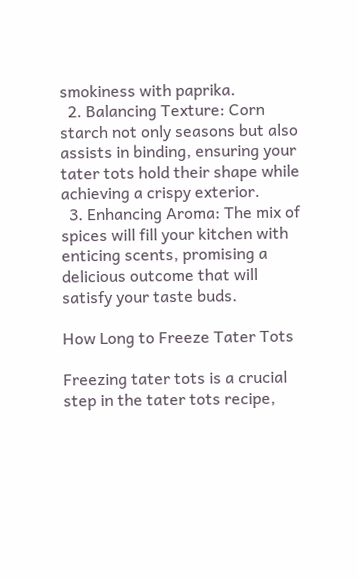smokiness with paprika.
  2. Balancing Texture: Corn starch not only seasons but also assists in binding, ensuring your tater tots hold their shape while achieving a crispy exterior.
  3. Enhancing Aroma: The mix of spices will fill your kitchen with enticing scents, promising a delicious outcome that will satisfy your taste buds.

How Long to Freeze Tater Tots

Freezing tater tots is a crucial step in the tater tots recipe,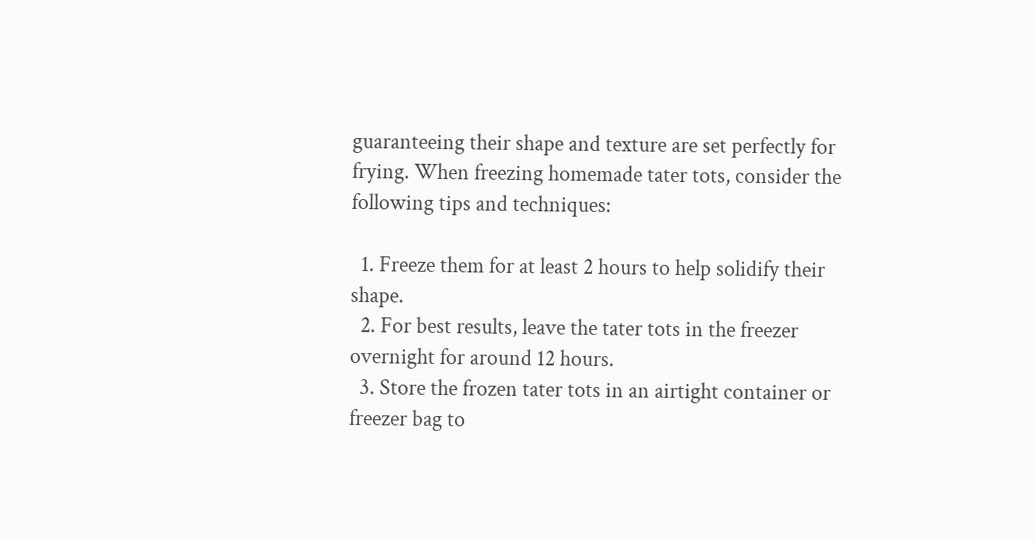guaranteeing their shape and texture are set perfectly for frying. When freezing homemade tater tots, consider the following tips and techniques:

  1. Freeze them for at least 2 hours to help solidify their shape.
  2. For best results, leave the tater tots in the freezer overnight for around 12 hours.
  3. Store the frozen tater tots in an airtight container or freezer bag to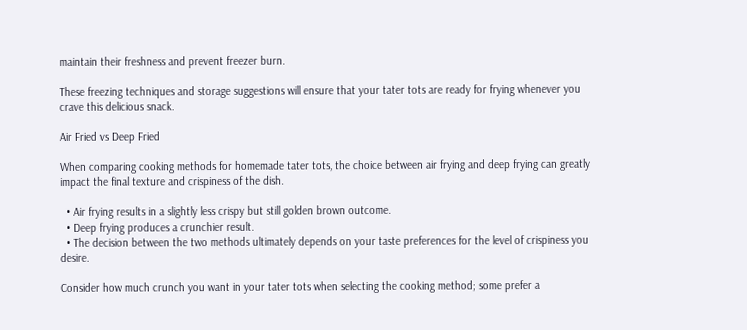maintain their freshness and prevent freezer burn.

These freezing techniques and storage suggestions will ensure that your tater tots are ready for frying whenever you crave this delicious snack.

Air Fried vs Deep Fried

When comparing cooking methods for homemade tater tots, the choice between air frying and deep frying can greatly impact the final texture and crispiness of the dish.

  • Air frying results in a slightly less crispy but still golden brown outcome.
  • Deep frying produces a crunchier result.
  • The decision between the two methods ultimately depends on your taste preferences for the level of crispiness you desire.

Consider how much crunch you want in your tater tots when selecting the cooking method; some prefer a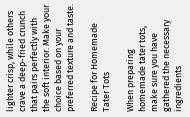lighter crisp, while others crave a deep-fried crunch that pairs perfectly with the soft interior. Make your choice based on your preferred texture and taste.

Recipe for Homemade Tater Tots

When preparing homemade tater tots, make sure you have gathered the necessary ingredients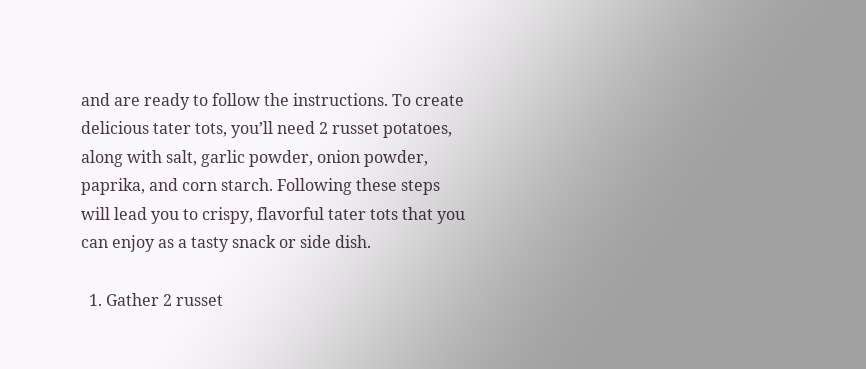and are ready to follow the instructions. To create delicious tater tots, you’ll need 2 russet potatoes, along with salt, garlic powder, onion powder, paprika, and corn starch. Following these steps will lead you to crispy, flavorful tater tots that you can enjoy as a tasty snack or side dish.

  1. Gather 2 russet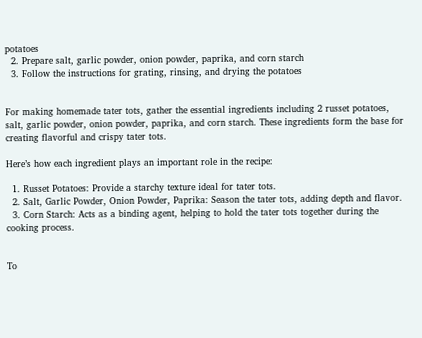potatoes
  2. Prepare salt, garlic powder, onion powder, paprika, and corn starch
  3. Follow the instructions for grating, rinsing, and drying the potatoes


For making homemade tater tots, gather the essential ingredients including 2 russet potatoes, salt, garlic powder, onion powder, paprika, and corn starch. These ingredients form the base for creating flavorful and crispy tater tots.

Here’s how each ingredient plays an important role in the recipe:

  1. Russet Potatoes: Provide a starchy texture ideal for tater tots.
  2. Salt, Garlic Powder, Onion Powder, Paprika: Season the tater tots, adding depth and flavor.
  3. Corn Starch: Acts as a binding agent, helping to hold the tater tots together during the cooking process.


To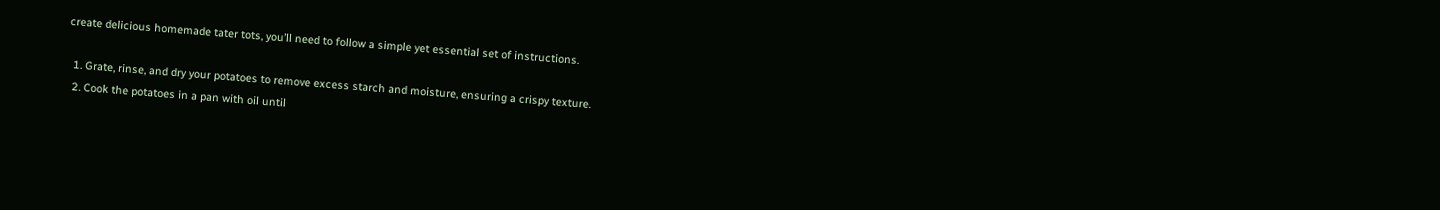create delicious homemade tater tots, you’ll need to follow a simple yet essential set of instructions.

  1. Grate, rinse, and dry your potatoes to remove excess starch and moisture, ensuring a crispy texture.
  2. Cook the potatoes in a pan with oil until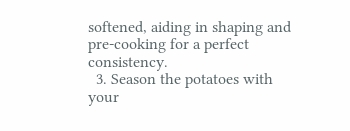softened, aiding in shaping and pre-cooking for a perfect consistency.
  3. Season the potatoes with your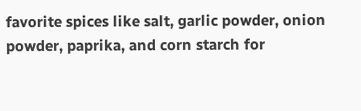favorite spices like salt, garlic powder, onion powder, paprika, and corn starch for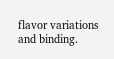flavor variations and binding.